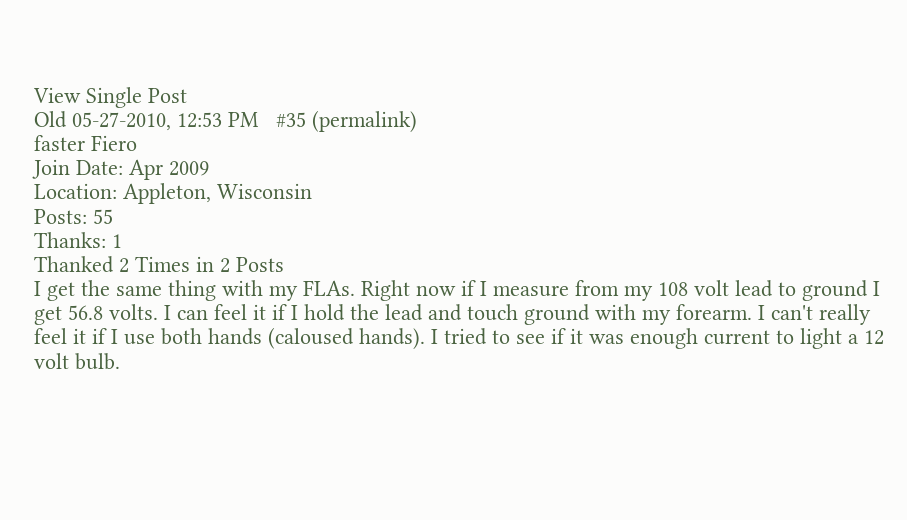View Single Post
Old 05-27-2010, 12:53 PM   #35 (permalink)
faster Fiero
Join Date: Apr 2009
Location: Appleton, Wisconsin
Posts: 55
Thanks: 1
Thanked 2 Times in 2 Posts
I get the same thing with my FLAs. Right now if I measure from my 108 volt lead to ground I get 56.8 volts. I can feel it if I hold the lead and touch ground with my forearm. I can't really feel it if I use both hands (caloused hands). I tried to see if it was enough current to light a 12 volt bulb.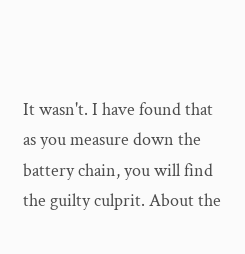It wasn't. I have found that as you measure down the battery chain, you will find the guilty culprit. About the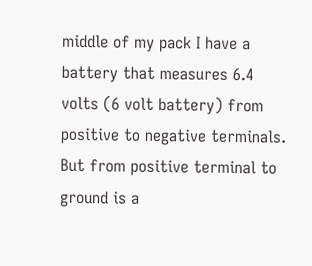middle of my pack I have a battery that measures 6.4 volts (6 volt battery) from positive to negative terminals. But from positive terminal to ground is a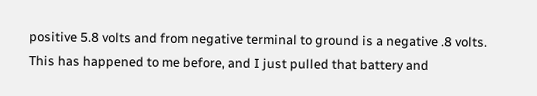positive 5.8 volts and from negative terminal to ground is a negative .8 volts. This has happened to me before, and I just pulled that battery and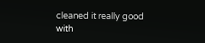cleaned it really good with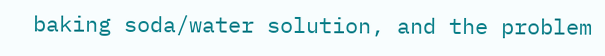baking soda/water solution, and the problem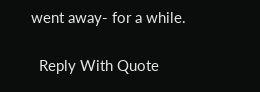went away- for a while.

  Reply With Quote